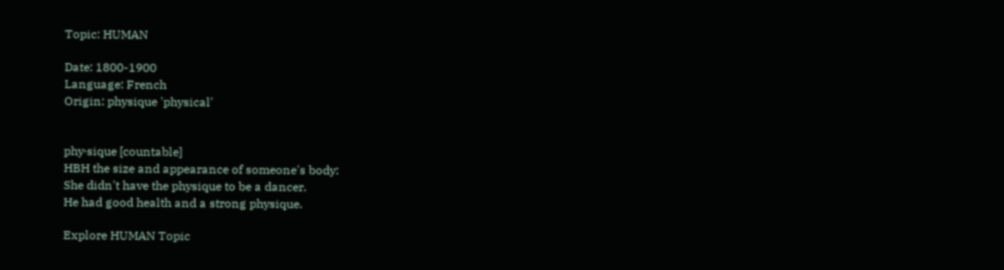Topic: HUMAN

Date: 1800-1900
Language: French
Origin: physique 'physical'


phy‧sique [countable]
HBH the size and appearance of someone's body:
She didn't have the physique to be a dancer.
He had good health and a strong physique.

Explore HUMAN Topic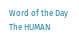Word of the Day
The HUMAN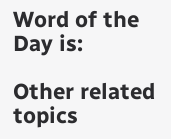Word of the Day is:

Other related topics